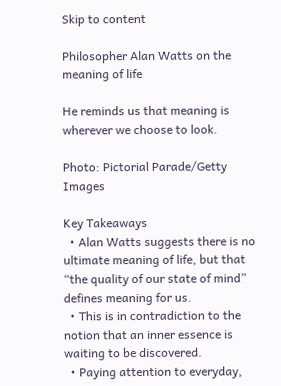Skip to content

Philosopher Alan Watts on the meaning of life

He reminds us that meaning is wherever we choose to look.

Photo: Pictorial Parade/Getty Images

Key Takeaways
  • Alan Watts suggests there is no ultimate meaning of life, but that “the quality of our state of mind” defines meaning for us.
  • This is in contradiction to the notion that an inner essence is waiting to be discovered.
  • Paying attention to everyday,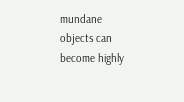mundane objects can become highly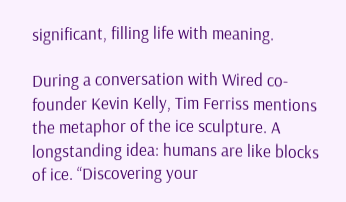significant, filling life with meaning.

During a conversation with Wired co-founder Kevin Kelly, Tim Ferriss mentions the metaphor of the ice sculpture. A longstanding idea: humans are like blocks of ice. “Discovering your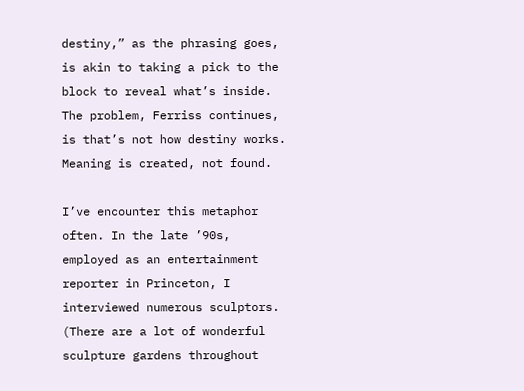destiny,” as the phrasing goes, is akin to taking a pick to the block to reveal what’s inside. The problem, Ferriss continues, is that’s not how destiny works. Meaning is created, not found.

I’ve encounter this metaphor often. In the late ’90s, employed as an entertainment reporter in Princeton, I interviewed numerous sculptors. (There are a lot of wonderful sculpture gardens throughout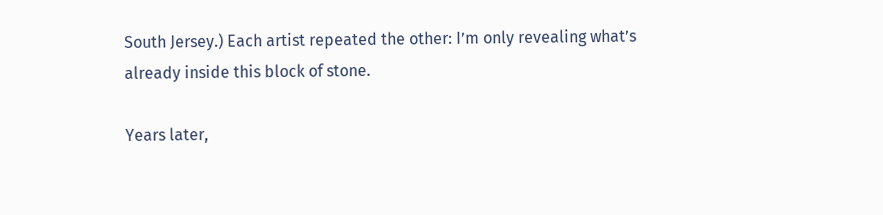South Jersey.) Each artist repeated the other: I’m only revealing what’s already inside this block of stone.

Years later,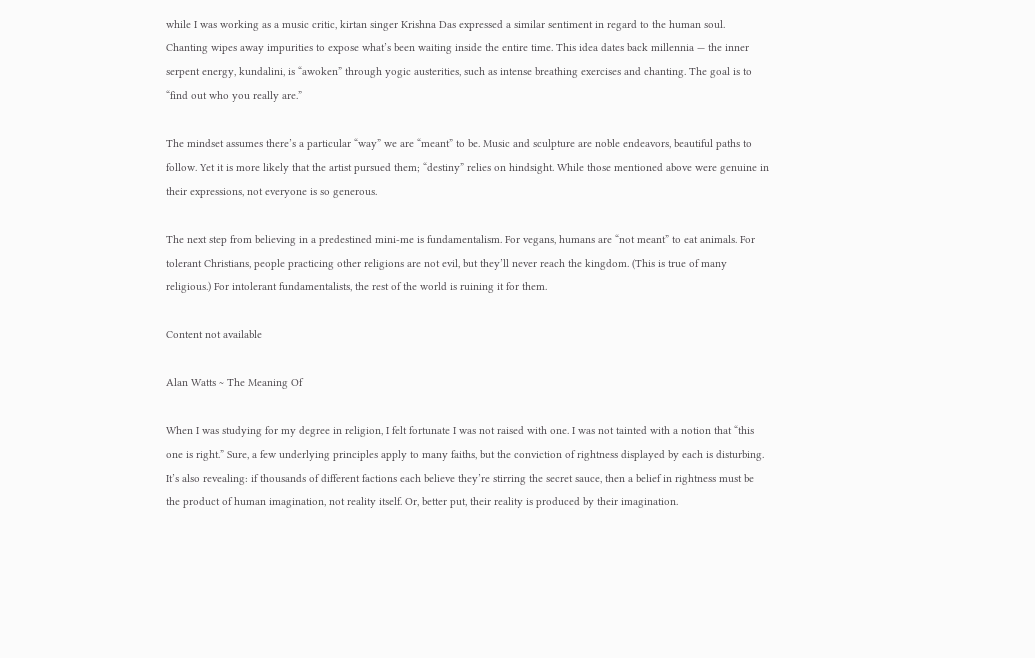while I was working as a music critic, kirtan singer Krishna Das expressed a similar sentiment in regard to the human soul. Chanting wipes away impurities to expose what’s been waiting inside the entire time. This idea dates back millennia — the inner serpent energy, kundalini, is “awoken” through yogic austerities, such as intense breathing exercises and chanting. The goal is to “find out who you really are.”

The mindset assumes there’s a particular “way” we are “meant” to be. Music and sculpture are noble endeavors, beautiful paths to follow. Yet it is more likely that the artist pursued them; “destiny” relies on hindsight. While those mentioned above were genuine in their expressions, not everyone is so generous.

The next step from believing in a predestined mini-me is fundamentalism. For vegans, humans are “not meant” to eat animals. For tolerant Christians, people practicing other religions are not evil, but they’ll never reach the kingdom. (This is true of many religious.) For intolerant fundamentalists, the rest of the world is ruining it for them.

Content not available

Alan Watts ~ The Meaning Of

When I was studying for my degree in religion, I felt fortunate I was not raised with one. I was not tainted with a notion that “this one is right.” Sure, a few underlying principles apply to many faiths, but the conviction of rightness displayed by each is disturbing. It’s also revealing: if thousands of different factions each believe they’re stirring the secret sauce, then a belief in rightness must be the product of human imagination, not reality itself. Or, better put, their reality is produced by their imagination.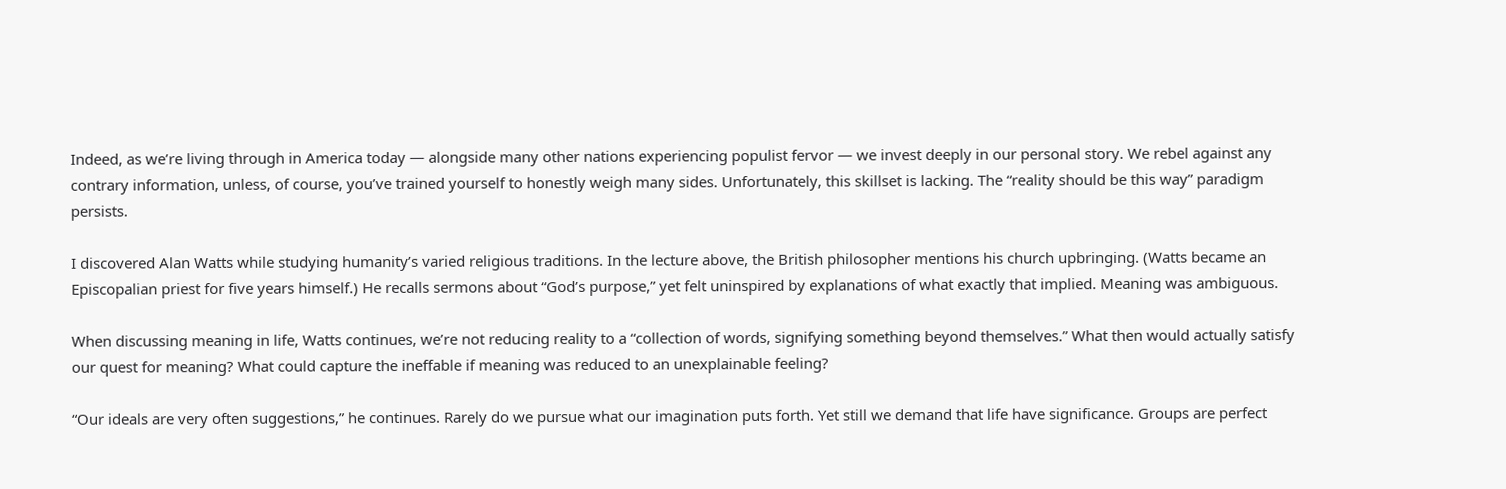Indeed, as we’re living through in America today — alongside many other nations experiencing populist fervor — we invest deeply in our personal story. We rebel against any contrary information, unless, of course, you’ve trained yourself to honestly weigh many sides. Unfortunately, this skillset is lacking. The “reality should be this way” paradigm persists.

I discovered Alan Watts while studying humanity’s varied religious traditions. In the lecture above, the British philosopher mentions his church upbringing. (Watts became an Episcopalian priest for five years himself.) He recalls sermons about “God’s purpose,” yet felt uninspired by explanations of what exactly that implied. Meaning was ambiguous.

When discussing meaning in life, Watts continues, we’re not reducing reality to a “collection of words, signifying something beyond themselves.” What then would actually satisfy our quest for meaning? What could capture the ineffable if meaning was reduced to an unexplainable feeling?

“Our ideals are very often suggestions,” he continues. Rarely do we pursue what our imagination puts forth. Yet still we demand that life have significance. Groups are perfect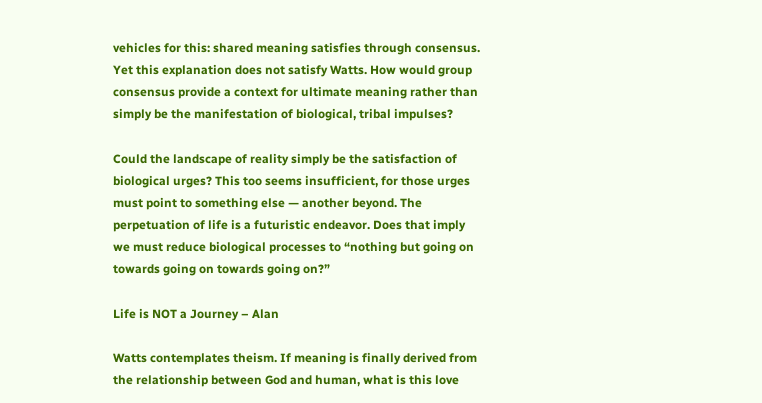vehicles for this: shared meaning satisfies through consensus. Yet this explanation does not satisfy Watts. How would group consensus provide a context for ultimate meaning rather than simply be the manifestation of biological, tribal impulses?

Could the landscape of reality simply be the satisfaction of biological urges? This too seems insufficient, for those urges must point to something else — another beyond. The perpetuation of life is a futuristic endeavor. Does that imply we must reduce biological processes to “nothing but going on towards going on towards going on?”

Life is NOT a Journey – Alan

Watts contemplates theism. If meaning is finally derived from the relationship between God and human, what is this love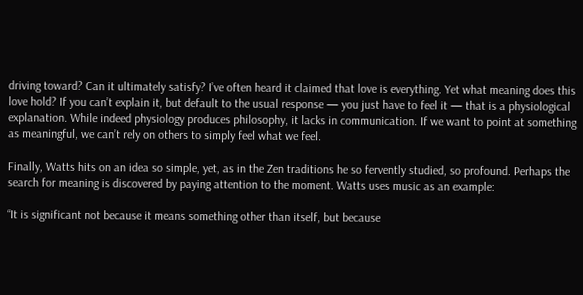driving toward? Can it ultimately satisfy? I’ve often heard it claimed that love is everything. Yet what meaning does this love hold? If you can’t explain it, but default to the usual response — you just have to feel it — that is a physiological explanation. While indeed physiology produces philosophy, it lacks in communication. If we want to point at something as meaningful, we can’t rely on others to simply feel what we feel.

Finally, Watts hits on an idea so simple, yet, as in the Zen traditions he so fervently studied, so profound. Perhaps the search for meaning is discovered by paying attention to the moment. Watts uses music as an example:

“It is significant not because it means something other than itself, but because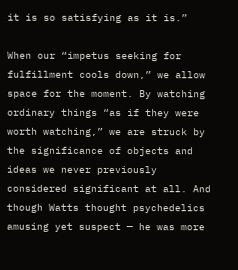it is so satisfying as it is.”

When our “impetus seeking for fulfillment cools down,” we allow space for the moment. By watching ordinary things “as if they were worth watching,” we are struck by the significance of objects and ideas we never previously considered significant at all. And though Watts thought psychedelics amusing yet suspect — he was more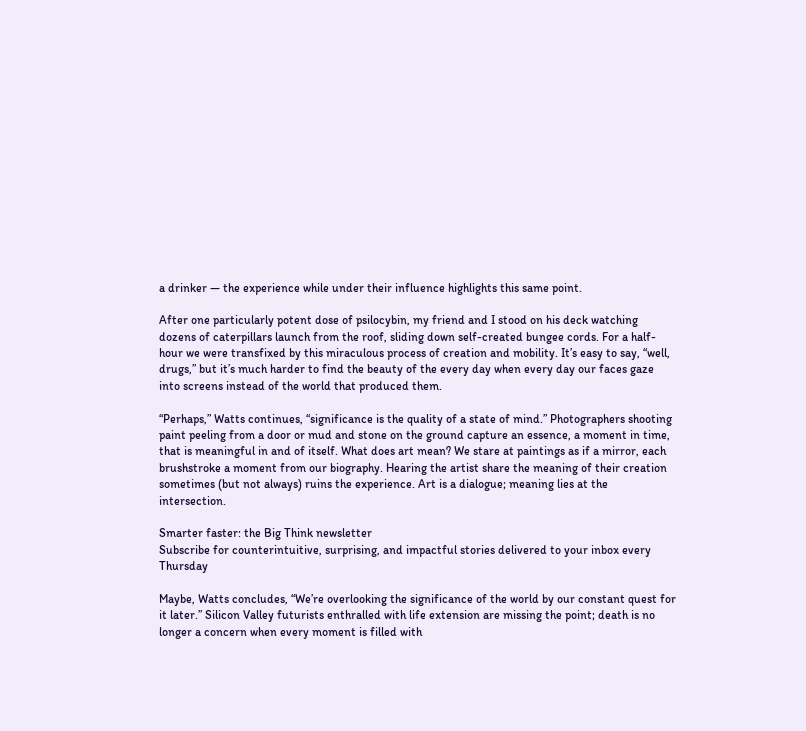a drinker — the experience while under their influence highlights this same point.

After one particularly potent dose of psilocybin, my friend and I stood on his deck watching dozens of caterpillars launch from the roof, sliding down self-created bungee cords. For a half-hour we were transfixed by this miraculous process of creation and mobility. It’s easy to say, “well, drugs,” but it’s much harder to find the beauty of the every day when every day our faces gaze into screens instead of the world that produced them.

“Perhaps,” Watts continues, “significance is the quality of a state of mind.” Photographers shooting paint peeling from a door or mud and stone on the ground capture an essence, a moment in time, that is meaningful in and of itself. What does art mean? We stare at paintings as if a mirror, each brushstroke a moment from our biography. Hearing the artist share the meaning of their creation sometimes (but not always) ruins the experience. Art is a dialogue; meaning lies at the intersection.

Smarter faster: the Big Think newsletter
Subscribe for counterintuitive, surprising, and impactful stories delivered to your inbox every Thursday

Maybe, Watts concludes, “We’re overlooking the significance of the world by our constant quest for it later.” Silicon Valley futurists enthralled with life extension are missing the point; death is no longer a concern when every moment is filled with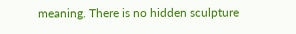meaning. There is no hidden sculpture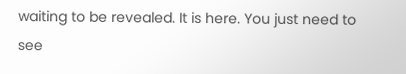waiting to be revealed. It is here. You just need to see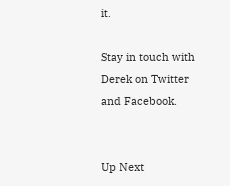it.

Stay in touch with Derek on Twitter and Facebook.


Up Next